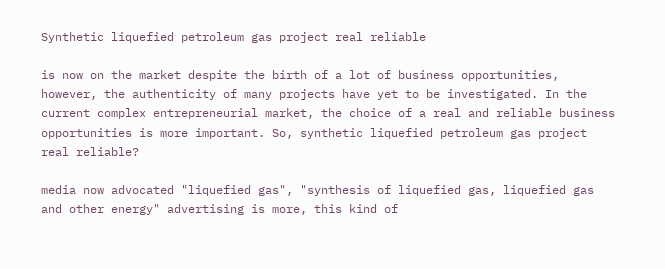Synthetic liquefied petroleum gas project real reliable

is now on the market despite the birth of a lot of business opportunities, however, the authenticity of many projects have yet to be investigated. In the current complex entrepreneurial market, the choice of a real and reliable business opportunities is more important. So, synthetic liquefied petroleum gas project real reliable?

media now advocated "liquefied gas", "synthesis of liquefied gas, liquefied gas and other energy" advertising is more, this kind of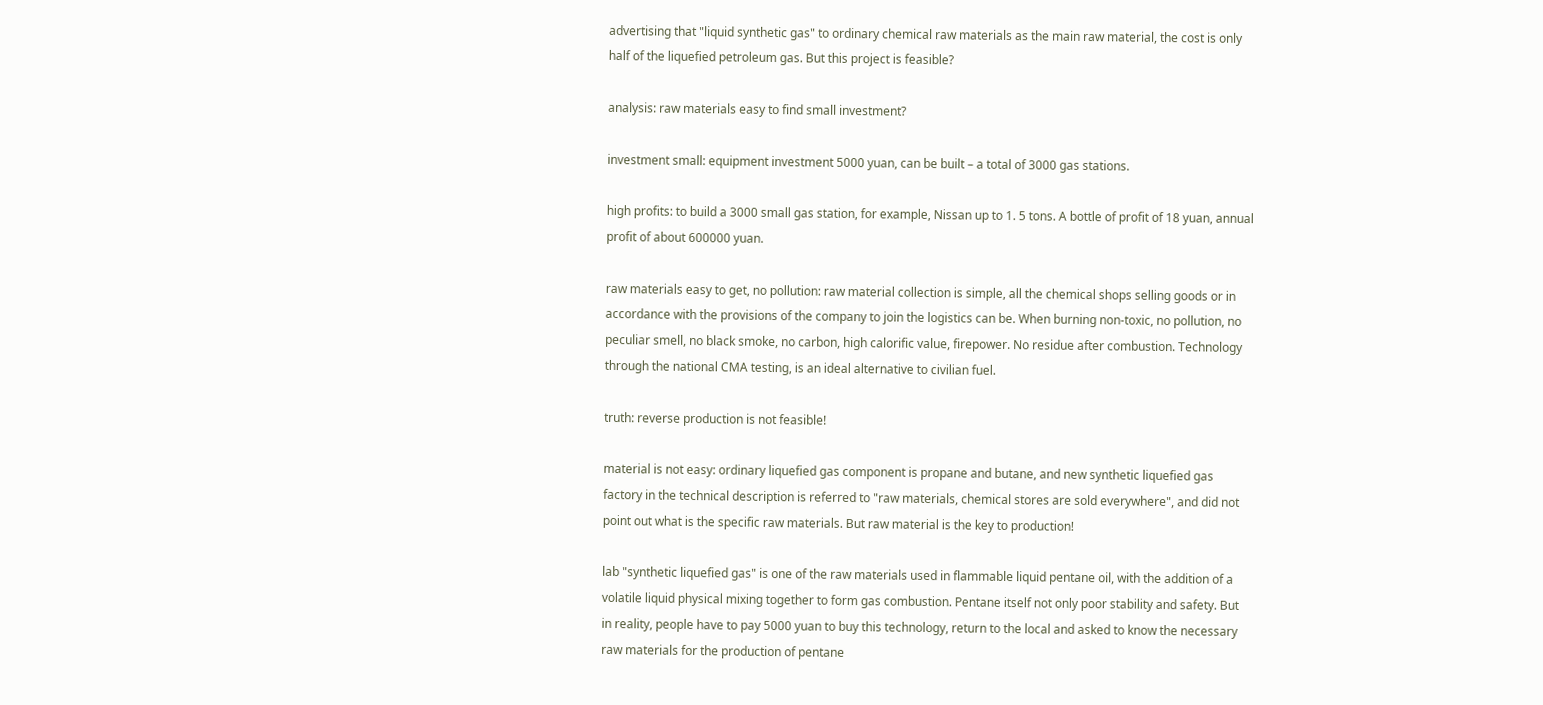advertising that "liquid synthetic gas" to ordinary chemical raw materials as the main raw material, the cost is only half of the liquefied petroleum gas. But this project is feasible?

analysis: raw materials easy to find small investment?

investment small: equipment investment 5000 yuan, can be built – a total of 3000 gas stations.

high profits: to build a 3000 small gas station, for example, Nissan up to 1. 5 tons. A bottle of profit of 18 yuan, annual profit of about 600000 yuan.

raw materials easy to get, no pollution: raw material collection is simple, all the chemical shops selling goods or in accordance with the provisions of the company to join the logistics can be. When burning non-toxic, no pollution, no peculiar smell, no black smoke, no carbon, high calorific value, firepower. No residue after combustion. Technology through the national CMA testing, is an ideal alternative to civilian fuel.

truth: reverse production is not feasible!

material is not easy: ordinary liquefied gas component is propane and butane, and new synthetic liquefied gas factory in the technical description is referred to "raw materials, chemical stores are sold everywhere", and did not point out what is the specific raw materials. But raw material is the key to production!

lab "synthetic liquefied gas" is one of the raw materials used in flammable liquid pentane oil, with the addition of a volatile liquid physical mixing together to form gas combustion. Pentane itself not only poor stability and safety. But in reality, people have to pay 5000 yuan to buy this technology, return to the local and asked to know the necessary raw materials for the production of pentane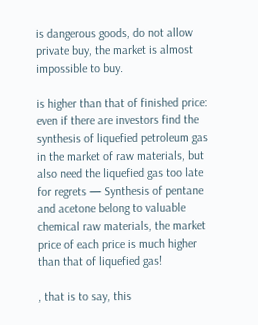is dangerous goods, do not allow private buy, the market is almost impossible to buy.

is higher than that of finished price: even if there are investors find the synthesis of liquefied petroleum gas in the market of raw materials, but also need the liquefied gas too late for regrets — Synthesis of pentane and acetone belong to valuable chemical raw materials, the market price of each price is much higher than that of liquefied gas!

, that is to say, this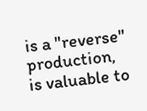is a "reverse" production, is valuable to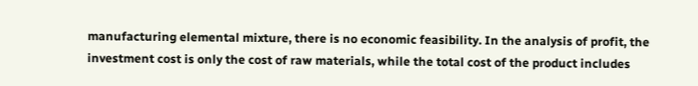manufacturing elemental mixture, there is no economic feasibility. In the analysis of profit, the investment cost is only the cost of raw materials, while the total cost of the product includes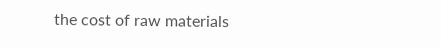the cost of raw materials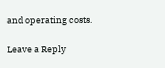and operating costs.

Leave a Reply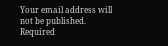Your email address will not be published. Required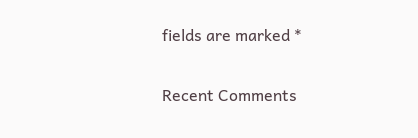fields are marked *

Recent Comments